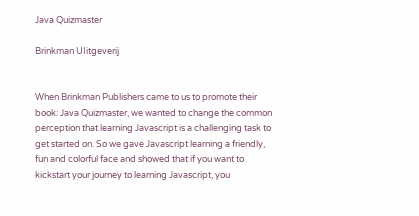Java Quizmaster

Brinkman UIitgeverij


When Brinkman Publishers came to us to promote their book: Java Quizmaster, we wanted to change the common perception that learning Javascript is a challenging task to get started on. So we gave Javascript learning a friendly, fun and colorful face and showed that if you want to kickstart your journey to learning Javascript, you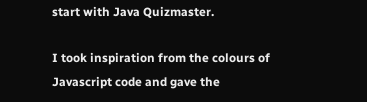start with Java Quizmaster.

I took inspiration from the colours of Javascript code and gave the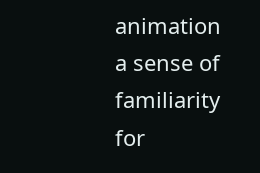animation a sense of familiarity for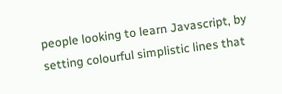people looking to learn Javascript, by setting colourful simplistic lines that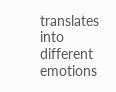translates into different emotions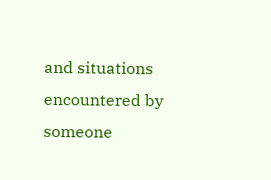and situations encountered by someone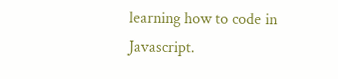learning how to code in Javascript.